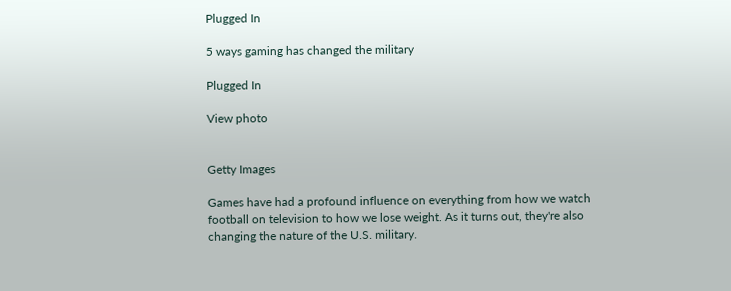Plugged In

5 ways gaming has changed the military

Plugged In

View photo


Getty Images

Games have had a profound influence on everything from how we watch football on television to how we lose weight. As it turns out, they're also changing the nature of the U.S. military.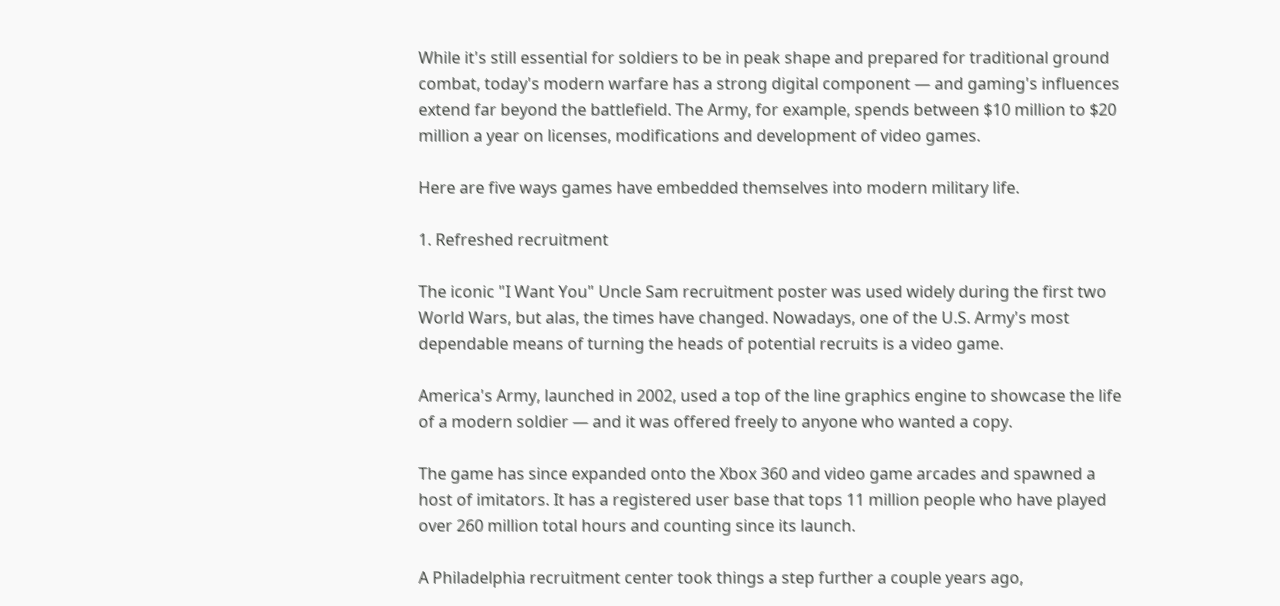While it's still essential for soldiers to be in peak shape and prepared for traditional ground combat, today's modern warfare has a strong digital component — and gaming's influences extend far beyond the battlefield. The Army, for example, spends between $10 million to $20 million a year on licenses, modifications and development of video games.

Here are five ways games have embedded themselves into modern military life.

1. Refreshed recruitment

The iconic "I Want You" Uncle Sam recruitment poster was used widely during the first two World Wars, but alas, the times have changed. Nowadays, one of the U.S. Army's most dependable means of turning the heads of potential recruits is a video game.

America's Army, launched in 2002, used a top of the line graphics engine to showcase the life of a modern soldier — and it was offered freely to anyone who wanted a copy.

The game has since expanded onto the Xbox 360 and video game arcades and spawned a host of imitators. It has a registered user base that tops 11 million people who have played over 260 million total hours and counting since its launch.

A Philadelphia recruitment center took things a step further a couple years ago,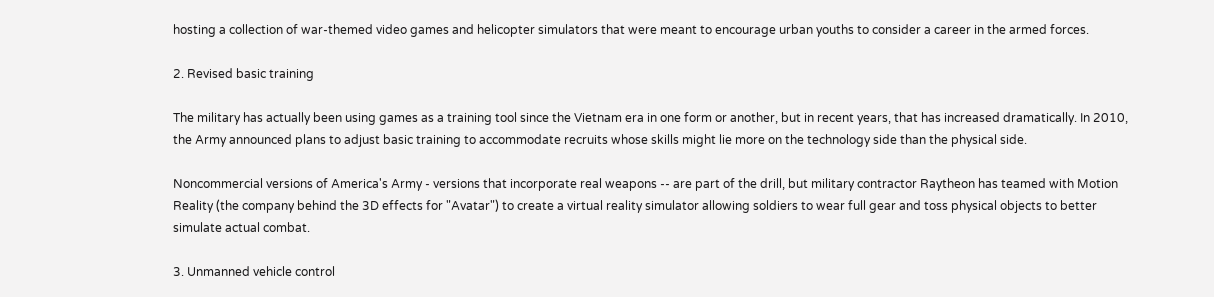hosting a collection of war-themed video games and helicopter simulators that were meant to encourage urban youths to consider a career in the armed forces.

2. Revised basic training

The military has actually been using games as a training tool since the Vietnam era in one form or another, but in recent years, that has increased dramatically. In 2010, the Army announced plans to adjust basic training to accommodate recruits whose skills might lie more on the technology side than the physical side.

Noncommercial versions of America's Army - versions that incorporate real weapons -- are part of the drill, but military contractor Raytheon has teamed with Motion Reality (the company behind the 3D effects for "Avatar") to create a virtual reality simulator allowing soldiers to wear full gear and toss physical objects to better simulate actual combat.

3. Unmanned vehicle control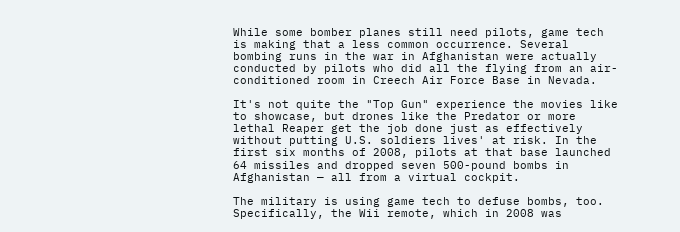While some bomber planes still need pilots, game tech is making that a less common occurrence. Several bombing runs in the war in Afghanistan were actually conducted by pilots who did all the flying from an air-conditioned room in Creech Air Force Base in Nevada.

It's not quite the "Top Gun" experience the movies like to showcase, but drones like the Predator or more lethal Reaper get the job done just as effectively without putting U.S. soldiers lives' at risk. In the first six months of 2008, pilots at that base launched 64 missiles and dropped seven 500-pound bombs in Afghanistan — all from a virtual cockpit.

The military is using game tech to defuse bombs, too. Specifically, the Wii remote, which in 2008 was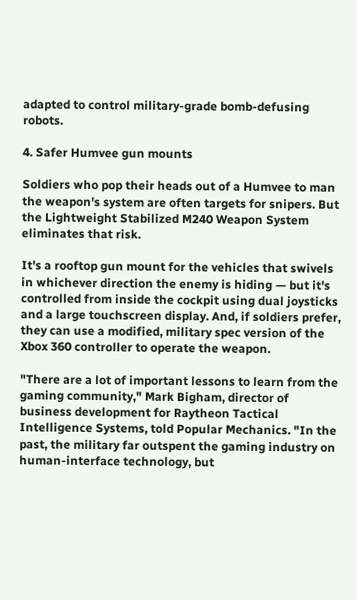adapted to control military-grade bomb-defusing robots.

4. Safer Humvee gun mounts

Soldiers who pop their heads out of a Humvee to man the weapon's system are often targets for snipers. But the Lightweight Stabilized M240 Weapon System eliminates that risk.

It's a rooftop gun mount for the vehicles that swivels in whichever direction the enemy is hiding — but it's controlled from inside the cockpit using dual joysticks and a large touchscreen display. And, if soldiers prefer, they can use a modified, military spec version of the Xbox 360 controller to operate the weapon.

"There are a lot of important lessons to learn from the gaming community," Mark Bigham, director of business development for Raytheon Tactical Intelligence Systems, told Popular Mechanics. "In the past, the military far outspent the gaming industry on human-interface technology, but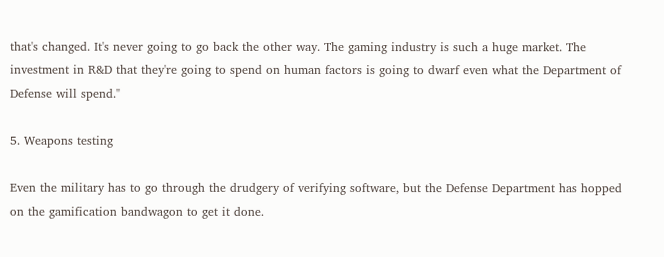that's changed. It's never going to go back the other way. The gaming industry is such a huge market. The investment in R&D that they're going to spend on human factors is going to dwarf even what the Department of Defense will spend."

5. Weapons testing

Even the military has to go through the drudgery of verifying software, but the Defense Department has hopped on the gamification bandwagon to get it done.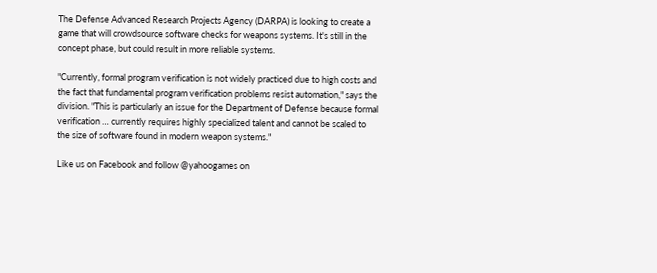The Defense Advanced Research Projects Agency (DARPA) is looking to create a game that will crowdsource software checks for weapons systems. It's still in the concept phase, but could result in more reliable systems.

"Currently, formal program verification is not widely practiced due to high costs and the fact that fundamental program verification problems resist automation," says the division. "This is particularly an issue for the Department of Defense because formal verification … currently requires highly specialized talent and cannot be scaled to the size of software found in modern weapon systems."

Like us on Facebook and follow @yahoogames on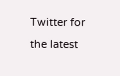Twitter for the latest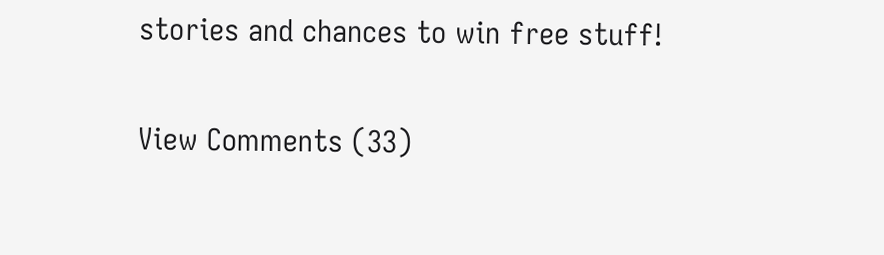stories and chances to win free stuff!

View Comments (33)